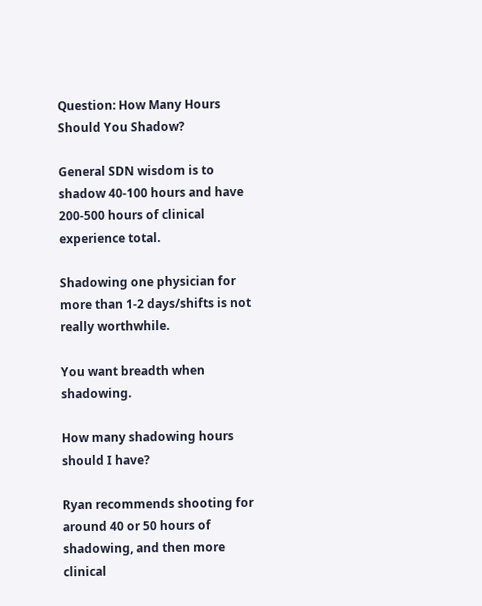Question: How Many Hours Should You Shadow?

General SDN wisdom is to shadow 40-100 hours and have 200-500 hours of clinical experience total.

Shadowing one physician for more than 1-2 days/shifts is not really worthwhile.

You want breadth when shadowing.

How many shadowing hours should I have?

Ryan recommends shooting for around 40 or 50 hours of shadowing, and then more clinical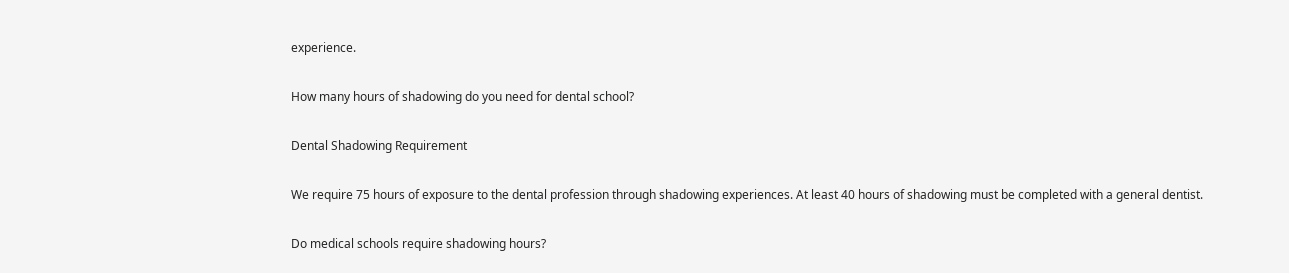experience.

How many hours of shadowing do you need for dental school?

Dental Shadowing Requirement

We require 75 hours of exposure to the dental profession through shadowing experiences. At least 40 hours of shadowing must be completed with a general dentist.

Do medical schools require shadowing hours?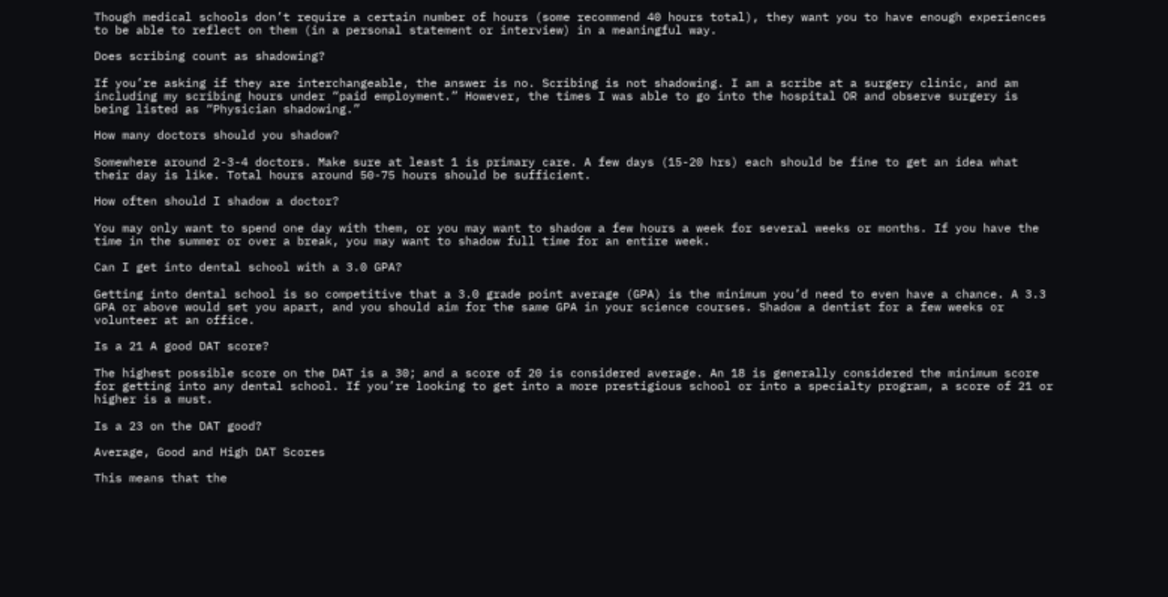Though medical schools don’t require a certain number of hours (some recommend 40 hours total), they want you to have enough experiences to be able to reflect on them (in a personal statement or interview) in a meaningful way.

Does scribing count as shadowing?

If you’re asking if they are interchangeable, the answer is no. Scribing is not shadowing. I am a scribe at a surgery clinic, and am including my scribing hours under “paid employment.” However, the times I was able to go into the hospital OR and observe surgery is being listed as “Physician shadowing.”

How many doctors should you shadow?

Somewhere around 2-3-4 doctors. Make sure at least 1 is primary care. A few days (15-20 hrs) each should be fine to get an idea what their day is like. Total hours around 50-75 hours should be sufficient.

How often should I shadow a doctor?

You may only want to spend one day with them, or you may want to shadow a few hours a week for several weeks or months. If you have the time in the summer or over a break, you may want to shadow full time for an entire week.

Can I get into dental school with a 3.0 GPA?

Getting into dental school is so competitive that a 3.0 grade point average (GPA) is the minimum you’d need to even have a chance. A 3.3 GPA or above would set you apart, and you should aim for the same GPA in your science courses. Shadow a dentist for a few weeks or volunteer at an office.

Is a 21 A good DAT score?

The highest possible score on the DAT is a 30; and a score of 20 is considered average. An 18 is generally considered the minimum score for getting into any dental school. If you’re looking to get into a more prestigious school or into a specialty program, a score of 21 or higher is a must.

Is a 23 on the DAT good?

Average, Good and High DAT Scores

This means that the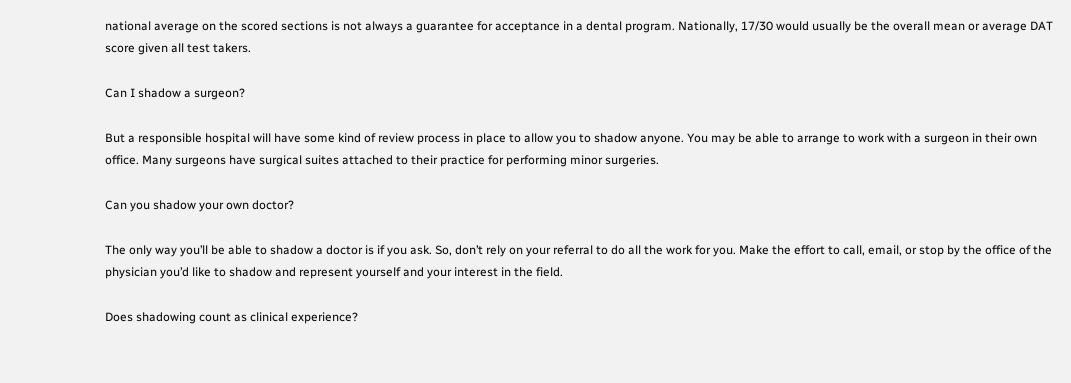national average on the scored sections is not always a guarantee for acceptance in a dental program. Nationally, 17/30 would usually be the overall mean or average DAT score given all test takers.

Can I shadow a surgeon?

But a responsible hospital will have some kind of review process in place to allow you to shadow anyone. You may be able to arrange to work with a surgeon in their own office. Many surgeons have surgical suites attached to their practice for performing minor surgeries.

Can you shadow your own doctor?

The only way you’ll be able to shadow a doctor is if you ask. So, don’t rely on your referral to do all the work for you. Make the effort to call, email, or stop by the office of the physician you’d like to shadow and represent yourself and your interest in the field.

Does shadowing count as clinical experience?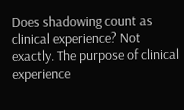Does shadowing count as clinical experience? Not exactly. The purpose of clinical experience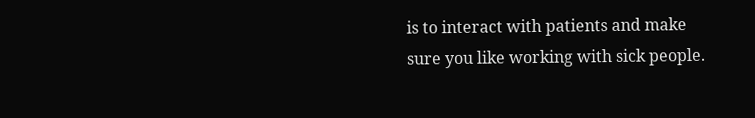is to interact with patients and make sure you like working with sick people.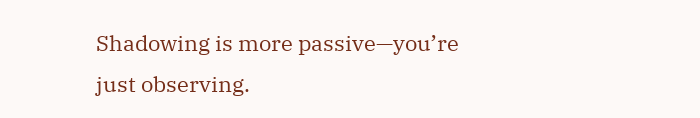Shadowing is more passive—you’re just observing.